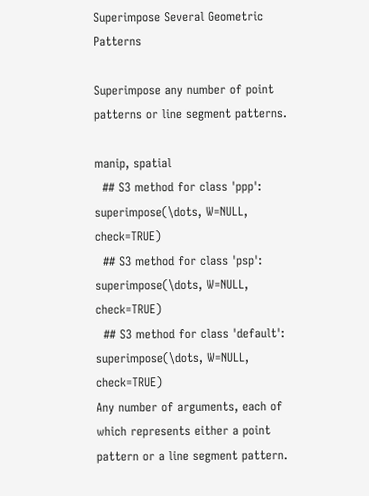Superimpose Several Geometric Patterns

Superimpose any number of point patterns or line segment patterns.

manip, spatial
  ## S3 method for class 'ppp':
superimpose(\dots, W=NULL, check=TRUE)
  ## S3 method for class 'psp':
superimpose(\dots, W=NULL, check=TRUE)
  ## S3 method for class 'default':
superimpose(\dots, W=NULL, check=TRUE)
Any number of arguments, each of which represents either a point pattern or a line segment pattern.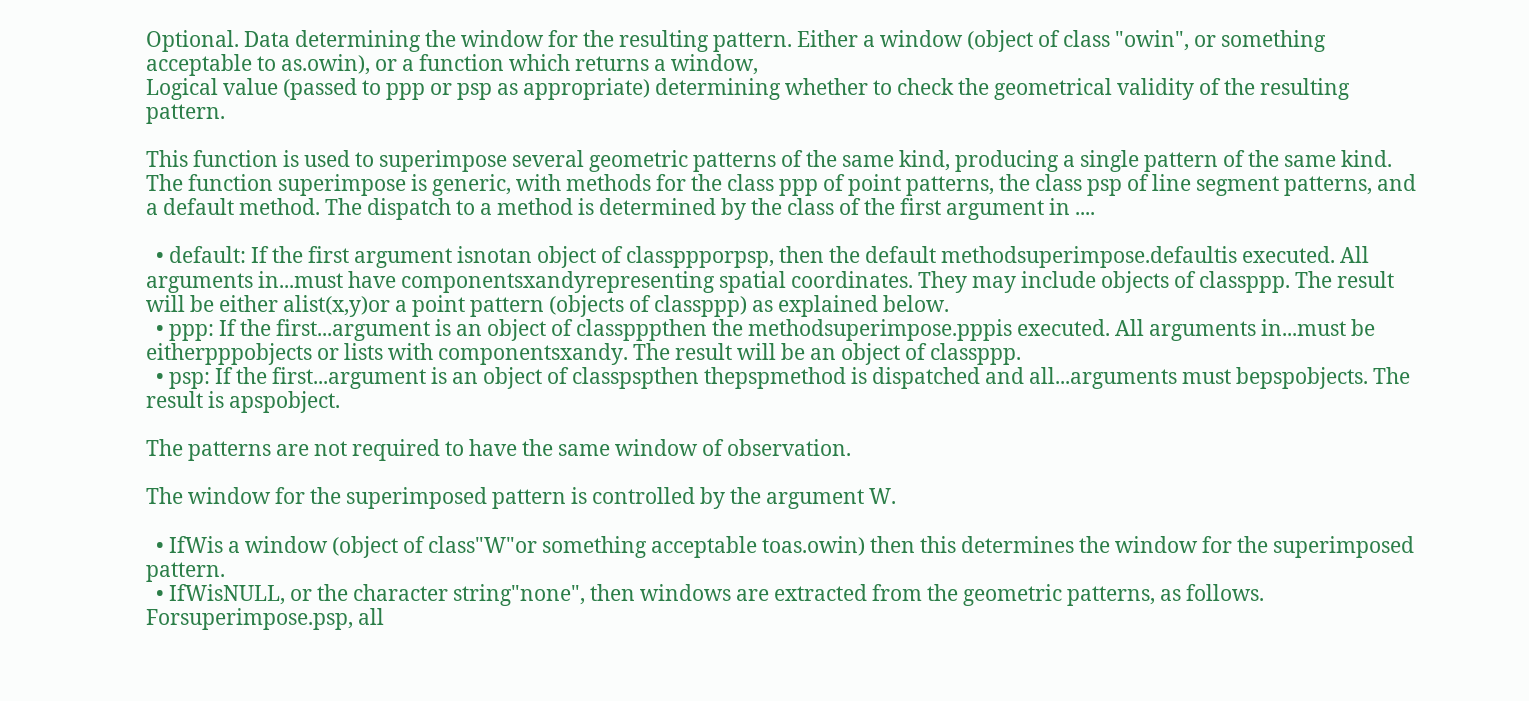Optional. Data determining the window for the resulting pattern. Either a window (object of class "owin", or something acceptable to as.owin), or a function which returns a window,
Logical value (passed to ppp or psp as appropriate) determining whether to check the geometrical validity of the resulting pattern.

This function is used to superimpose several geometric patterns of the same kind, producing a single pattern of the same kind. The function superimpose is generic, with methods for the class ppp of point patterns, the class psp of line segment patterns, and a default method. The dispatch to a method is determined by the class of the first argument in ....

  • default: If the first argument isnotan object of classppporpsp, then the default methodsuperimpose.defaultis executed. All arguments in...must have componentsxandyrepresenting spatial coordinates. They may include objects of classppp. The result will be either alist(x,y)or a point pattern (objects of classppp) as explained below.
  • ppp: If the first...argument is an object of classpppthen the methodsuperimpose.pppis executed. All arguments in...must be eitherpppobjects or lists with componentsxandy. The result will be an object of classppp.
  • psp: If the first...argument is an object of classpspthen thepspmethod is dispatched and all...arguments must bepspobjects. The result is apspobject.

The patterns are not required to have the same window of observation.

The window for the superimposed pattern is controlled by the argument W.

  • IfWis a window (object of class"W"or something acceptable toas.owin) then this determines the window for the superimposed pattern.
  • IfWisNULL, or the character string"none", then windows are extracted from the geometric patterns, as follows. Forsuperimpose.psp, all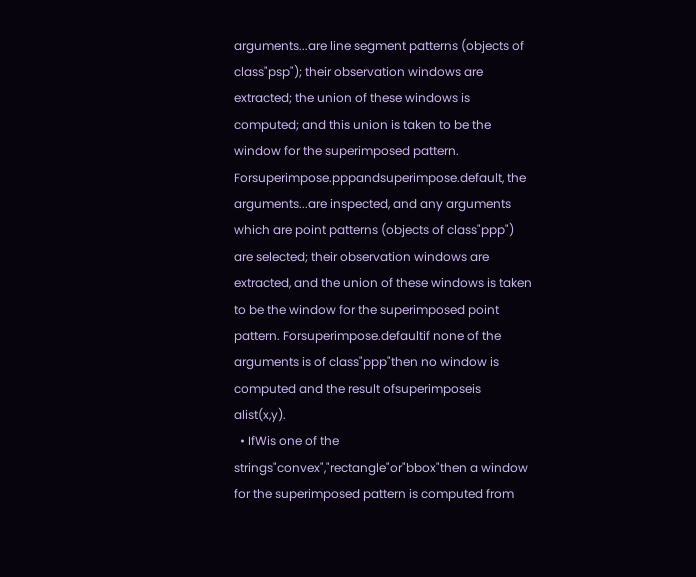arguments...are line segment patterns (objects of class"psp"); their observation windows are extracted; the union of these windows is computed; and this union is taken to be the window for the superimposed pattern. Forsuperimpose.pppandsuperimpose.default, the arguments...are inspected, and any arguments which are point patterns (objects of class"ppp") are selected; their observation windows are extracted, and the union of these windows is taken to be the window for the superimposed point pattern. Forsuperimpose.defaultif none of the arguments is of class"ppp"then no window is computed and the result ofsuperimposeis alist(x,y).
  • IfWis one of the strings"convex","rectangle"or"bbox"then a window for the superimposed pattern is computed from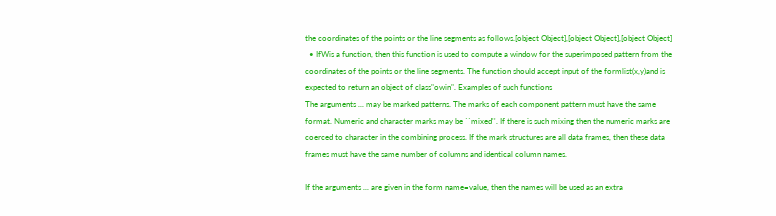the coordinates of the points or the line segments as follows.[object Object],[object Object],[object Object]
  • IfWis a function, then this function is used to compute a window for the superimposed pattern from the coordinates of the points or the line segments. The function should accept input of the formlist(x,y)and is expected to return an object of class"owin". Examples of such functions
The arguments ... may be marked patterns. The marks of each component pattern must have the same format. Numeric and character marks may be ``mixed''. If there is such mixing then the numeric marks are coerced to character in the combining process. If the mark structures are all data frames, then these data frames must have the same number of columns and identical column names.

If the arguments ... are given in the form name=value, then the names will be used as an extra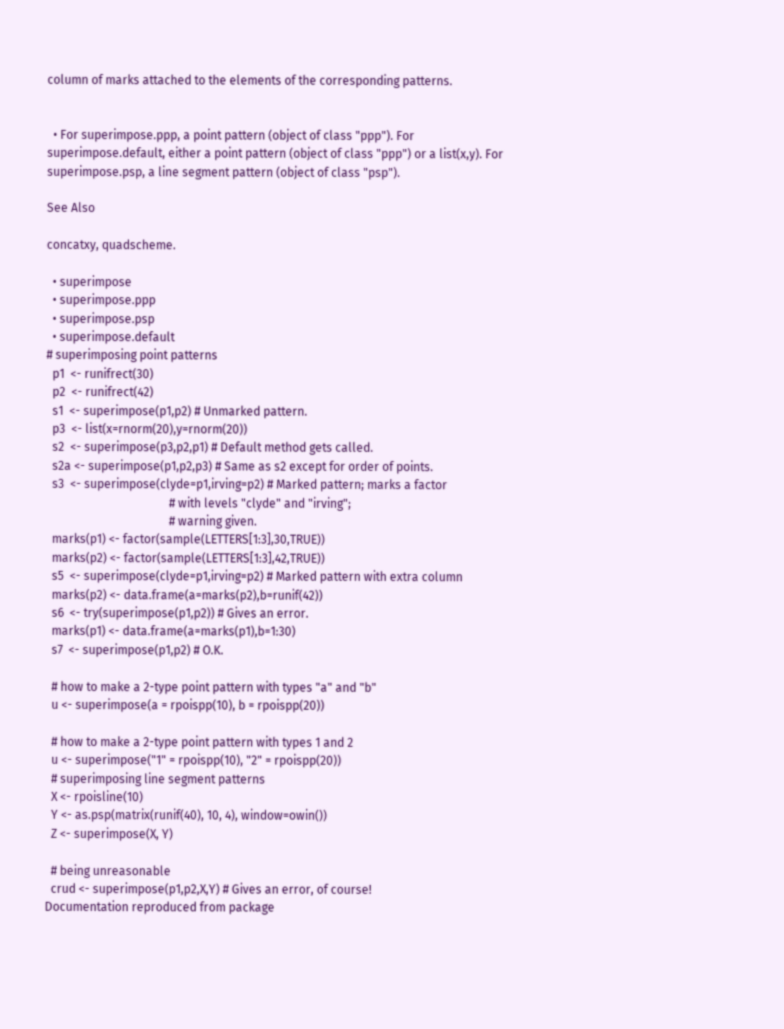column of marks attached to the elements of the corresponding patterns.


  • For superimpose.ppp, a point pattern (object of class "ppp"). For superimpose.default, either a point pattern (object of class "ppp") or a list(x,y). For superimpose.psp, a line segment pattern (object of class "psp").

See Also

concatxy, quadscheme.

  • superimpose
  • superimpose.ppp
  • superimpose.psp
  • superimpose.default
# superimposing point patterns
  p1  <- runifrect(30)
  p2  <- runifrect(42)
  s1  <- superimpose(p1,p2) # Unmarked pattern.
  p3  <- list(x=rnorm(20),y=rnorm(20))
  s2  <- superimpose(p3,p2,p1) # Default method gets called.
  s2a <- superimpose(p1,p2,p3) # Same as s2 except for order of points.
  s3  <- superimpose(clyde=p1,irving=p2) # Marked pattern; marks a factor
                                         # with levels "clyde" and "irving";
                                         # warning given.
  marks(p1) <- factor(sample(LETTERS[1:3],30,TRUE))
  marks(p2) <- factor(sample(LETTERS[1:3],42,TRUE))
  s5  <- superimpose(clyde=p1,irving=p2) # Marked pattern with extra column
  marks(p2) <- data.frame(a=marks(p2),b=runif(42))
  s6  <- try(superimpose(p1,p2)) # Gives an error.
  marks(p1) <- data.frame(a=marks(p1),b=1:30)
  s7  <- superimpose(p1,p2) # O.K.

  # how to make a 2-type point pattern with types "a" and "b"
  u <- superimpose(a = rpoispp(10), b = rpoispp(20))

  # how to make a 2-type point pattern with types 1 and 2
  u <- superimpose("1" = rpoispp(10), "2" = rpoispp(20))
  # superimposing line segment patterns
  X <- rpoisline(10)
  Y <- as.psp(matrix(runif(40), 10, 4), window=owin())
  Z <- superimpose(X, Y)

  # being unreasonable
  crud <- superimpose(p1,p2,X,Y) # Gives an error, of course!
Documentation reproduced from package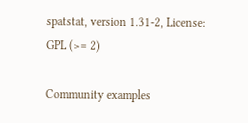spatstat, version 1.31-2, License: GPL (>= 2)

Community examples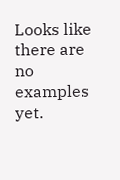Looks like there are no examples yet.